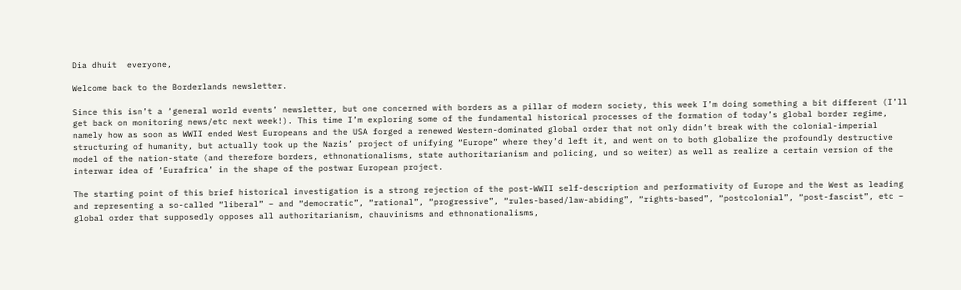Dia dhuit  everyone,

Welcome back to the Borderlands newsletter.

Since this isn’t a ‘general world events’ newsletter, but one concerned with borders as a pillar of modern society, this week I’m doing something a bit different (I’ll get back on monitoring news/etc next week!). This time I’m exploring some of the fundamental historical processes of the formation of today’s global border regime, namely how as soon as WWII ended West Europeans and the USA forged a renewed Western-dominated global order that not only didn’t break with the colonial-imperial structuring of humanity, but actually took up the Nazis’ project of unifying “Europe” where they’d left it, and went on to both globalize the profoundly destructive model of the nation-state (and therefore borders, ethnonationalisms, state authoritarianism and policing, und so weiter) as well as realize a certain version of the interwar idea of ‘Eurafrica’ in the shape of the postwar European project.

The starting point of this brief historical investigation is a strong rejection of the post-WWII self-description and performativity of Europe and the West as leading and representing a so-called “liberal” – and “democratic”, “rational”, “progressive”, “rules-based/law-abiding”, “rights-based”, “postcolonial”, “post-fascist”, etc – global order that supposedly opposes all authoritarianism, chauvinisms and ethnonationalisms,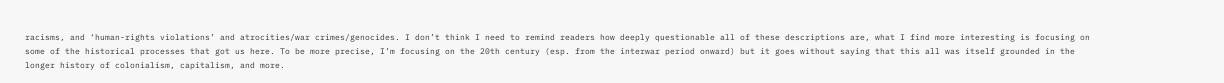racisms, and ‘human-rights violations’ and atrocities/war crimes/genocides. I don’t think I need to remind readers how deeply questionable all of these descriptions are, what I find more interesting is focusing on some of the historical processes that got us here. To be more precise, I’m focusing on the 20th century (esp. from the interwar period onward) but it goes without saying that this all was itself grounded in the longer history of colonialism, capitalism, and more.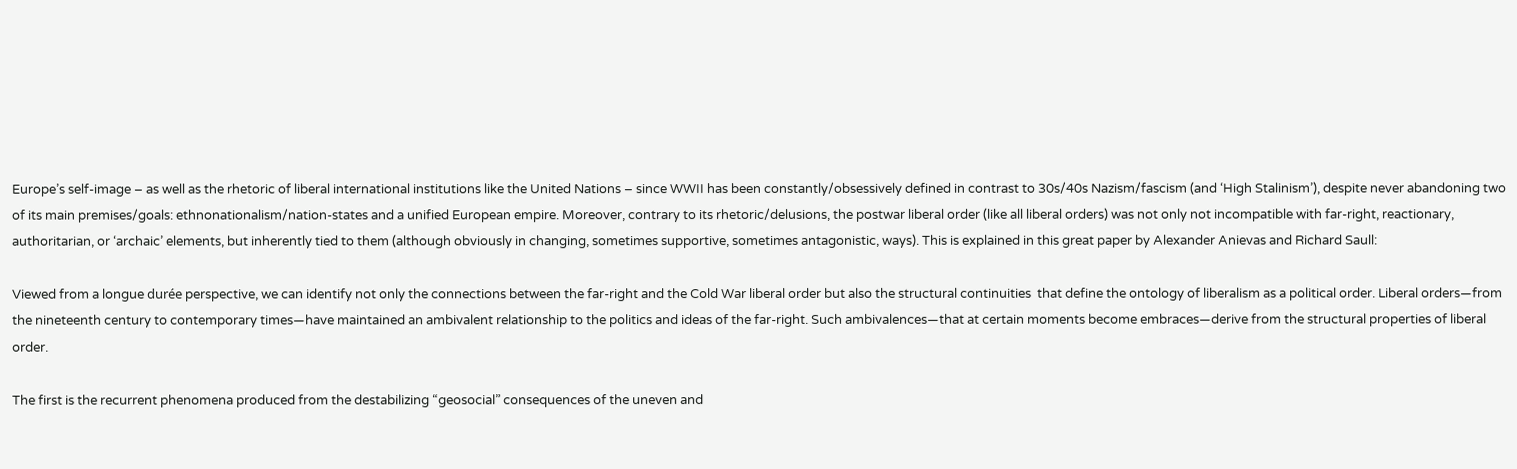Europe’s self-image – as well as the rhetoric of liberal international institutions like the United Nations – since WWII has been constantly/obsessively defined in contrast to 30s/40s Nazism/fascism (and ‘High Stalinism’), despite never abandoning two of its main premises/goals: ethnonationalism/nation-states and a unified European empire. Moreover, contrary to its rhetoric/delusions, the postwar liberal order (like all liberal orders) was not only not incompatible with far-right, reactionary, authoritarian, or ‘archaic’ elements, but inherently tied to them (although obviously in changing, sometimes supportive, sometimes antagonistic, ways). This is explained in this great paper by Alexander Anievas and Richard Saull:

Viewed from a longue durée perspective, we can identify not only the connections between the far-right and the Cold War liberal order but also the structural continuities  that define the ontology of liberalism as a political order. Liberal orders—from the nineteenth century to contemporary times—have maintained an ambivalent relationship to the politics and ideas of the far-right. Such ambivalences—that at certain moments become embraces—derive from the structural properties of liberal order.

The first is the recurrent phenomena produced from the destabilizing “geosocial” consequences of the uneven and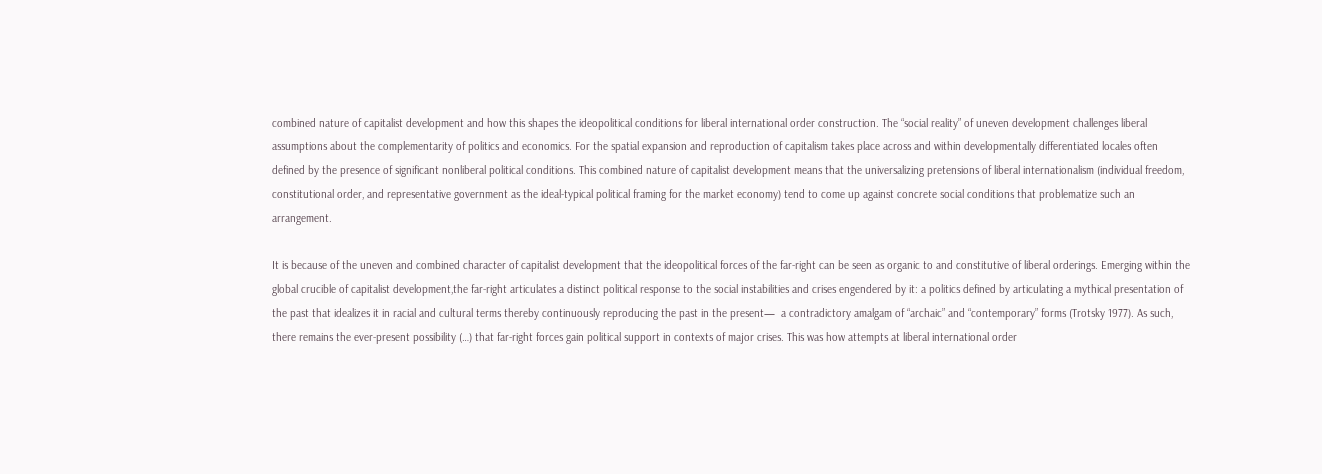combined nature of capitalist development and how this shapes the ideopolitical conditions for liberal international order construction. The “social reality” of uneven development challenges liberal assumptions about the complementarity of politics and economics. For the spatial expansion and reproduction of capitalism takes place across and within developmentally differentiated locales often defined by the presence of significant nonliberal political conditions. This combined nature of capitalist development means that the universalizing pretensions of liberal internationalism (individual freedom, constitutional order, and representative government as the ideal-typical political framing for the market economy) tend to come up against concrete social conditions that problematize such an arrangement.

It is because of the uneven and combined character of capitalist development that the ideopolitical forces of the far-right can be seen as organic to and constitutive of liberal orderings. Emerging within the global crucible of capitalist development,the far-right articulates a distinct political response to the social instabilities and crises engendered by it: a politics defined by articulating a mythical presentation of the past that idealizes it in racial and cultural terms thereby continuously reproducing the past in the present—  a contradictory amalgam of “archaic” and “contemporary” forms (Trotsky 1977). As such, there remains the ever-present possibility (…) that far-right forces gain political support in contexts of major crises. This was how attempts at liberal international order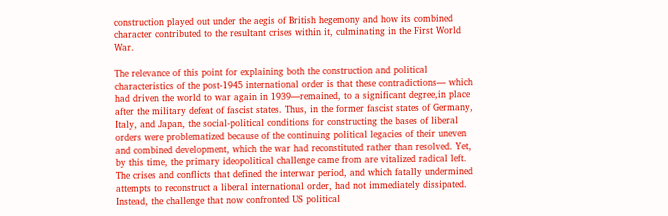construction played out under the aegis of British hegemony and how its combined character contributed to the resultant crises within it, culminating in the First World War.

The relevance of this point for explaining both the construction and political characteristics of the post-1945 international order is that these contradictions— which had driven the world to war again in 1939—remained, to a significant degree,in place after the military defeat of fascist states. Thus, in the former fascist states of Germany, Italy, and Japan, the social-political conditions for constructing the bases of liberal orders were problematized because of the continuing political legacies of their uneven and combined development, which the war had reconstituted rather than resolved. Yet, by this time, the primary ideopolitical challenge came from are vitalized radical left. The crises and conflicts that defined the interwar period, and which fatally undermined attempts to reconstruct a liberal international order, had not immediately dissipated. Instead, the challenge that now confronted US political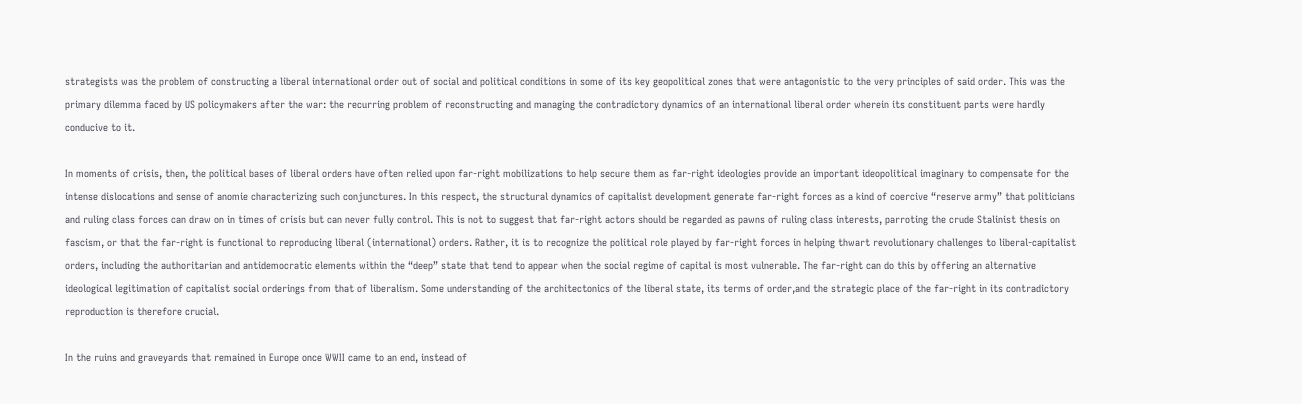strategists was the problem of constructing a liberal international order out of social and political conditions in some of its key geopolitical zones that were antagonistic to the very principles of said order. This was the primary dilemma faced by US policymakers after the war: the recurring problem of reconstructing and managing the contradictory dynamics of an international liberal order wherein its constituent parts were hardly conducive to it.

In moments of crisis, then, the political bases of liberal orders have often relied upon far-right mobilizations to help secure them as far-right ideologies provide an important ideopolitical imaginary to compensate for the intense dislocations and sense of anomie characterizing such conjunctures. In this respect, the structural dynamics of capitalist development generate far-right forces as a kind of coercive “reserve army” that politicians and ruling class forces can draw on in times of crisis but can never fully control. This is not to suggest that far-right actors should be regarded as pawns of ruling class interests, parroting the crude Stalinist thesis on fascism, or that the far-right is functional to reproducing liberal (international) orders. Rather, it is to recognize the political role played by far-right forces in helping thwart revolutionary challenges to liberal-capitalist orders, including the authoritarian and antidemocratic elements within the “deep” state that tend to appear when the social regime of capital is most vulnerable. The far-right can do this by offering an alternative ideological legitimation of capitalist social orderings from that of liberalism. Some understanding of the architectonics of the liberal state, its terms of order,and the strategic place of the far-right in its contradictory reproduction is therefore crucial.

In the ruins and graveyards that remained in Europe once WWII came to an end, instead of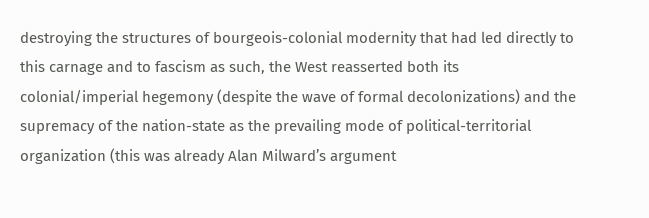destroying the structures of bourgeois-colonial modernity that had led directly to this carnage and to fascism as such, the West reasserted both its colonial/imperial hegemony (despite the wave of formal decolonizations) and the supremacy of the nation-state as the prevailing mode of political-territorial organization (this was already Alan Milward’s argument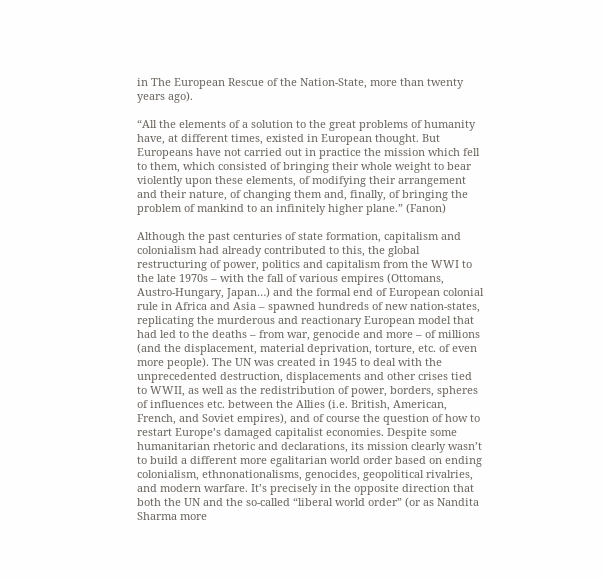in The European Rescue of the Nation-State, more than twenty years ago).

“All the elements of a solution to the great problems of humanity have, at different times, existed in European thought. But Europeans have not carried out in practice the mission which fell to them, which consisted of bringing their whole weight to bear violently upon these elements, of modifying their arrangement and their nature, of changing them and, finally, of bringing the problem of mankind to an infinitely higher plane.” (Fanon)

Although the past centuries of state formation, capitalism and colonialism had already contributed to this, the global restructuring of power, politics and capitalism from the WWI to the late 1970s – with the fall of various empires (Ottomans, Austro-Hungary, Japan…) and the formal end of European colonial rule in Africa and Asia – spawned hundreds of new nation-states, replicating the murderous and reactionary European model that had led to the deaths – from war, genocide and more – of millions (and the displacement, material deprivation, torture, etc. of even more people). The UN was created in 1945 to deal with the unprecedented destruction, displacements and other crises tied to WWII, as well as the redistribution of power, borders, spheres of influences etc. between the Allies (i.e. British, American, French, and Soviet empires), and of course the question of how to restart Europe’s damaged capitalist economies. Despite some humanitarian rhetoric and declarations, its mission clearly wasn’t to build a different more egalitarian world order based on ending colonialism, ethnonationalisms, genocides, geopolitical rivalries, and modern warfare. It’s precisely in the opposite direction that both the UN and the so-called “liberal world order” (or as Nandita Sharma more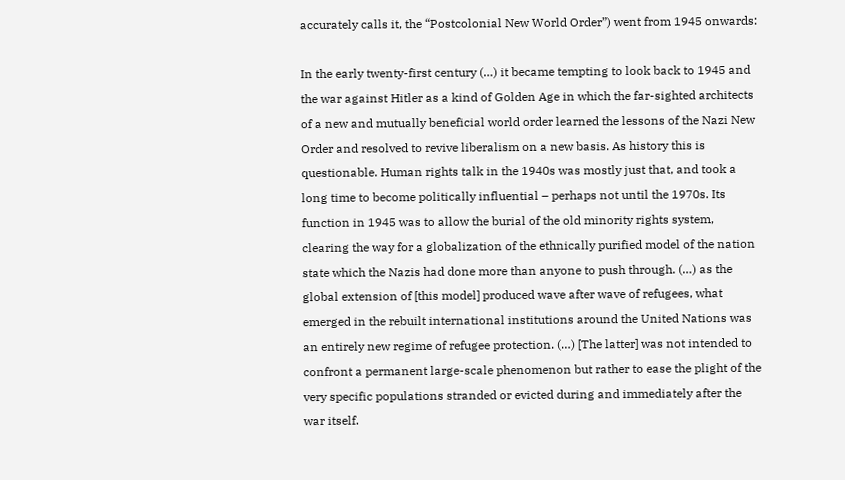accurately calls it, the “Postcolonial New World Order”) went from 1945 onwards:

In the early twenty-first century (…) it became tempting to look back to 1945 and the war against Hitler as a kind of Golden Age in which the far-sighted architects of a new and mutually beneficial world order learned the lessons of the Nazi New Order and resolved to revive liberalism on a new basis. As history this is questionable. Human rights talk in the 1940s was mostly just that, and took a long time to become politically influential – perhaps not until the 1970s. Its function in 1945 was to allow the burial of the old minority rights system, clearing the way for a globalization of the ethnically purified model of the nation state which the Nazis had done more than anyone to push through. (…) as the global extension of [this model] produced wave after wave of refugees, what emerged in the rebuilt international institutions around the United Nations was an entirely new regime of refugee protection. (…) [The latter] was not intended to confront a permanent large-scale phenomenon but rather to ease the plight of the very specific populations stranded or evicted during and immediately after the war itself.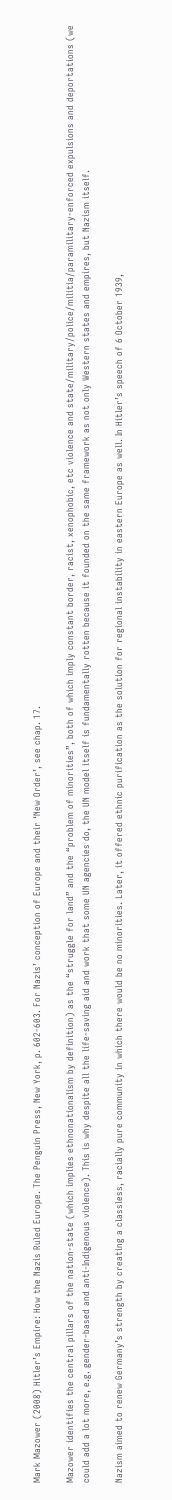Mark Mazower (2008) Hitler’s Empire: How the Nazis Ruled Europe. The Penguin Press, New York, p. 602-603. For Nazis’ conception of Europe and their ‘New Order’, see chap. 17.

Mazower identifies the central pillars of the nation-state (which implies ethnonationalism by definition) as the “struggle for land” and the “problem of minorities”, both of which imply constant border, racist, xenophobic, etc violence and state/military/police/militia/paramilitary-enforced expulsions and deportations (we could add a lot more, e.g. gender-based and anti-Indigenous violence). This is why despite all the life-saving aid and work that some UN agencies do, the UN model itself is fundamentally rotten because it founded on the same framework as not only Western states and empires, but Nazism itself.

Nazism aimed to renew Germany’s strength by creating a classless, racially pure community in which there would be no minorities. Later, it offered ethnic purification as the solution for regional instability in eastern Europe as well. In Hitler’s speech of 6 October 1939,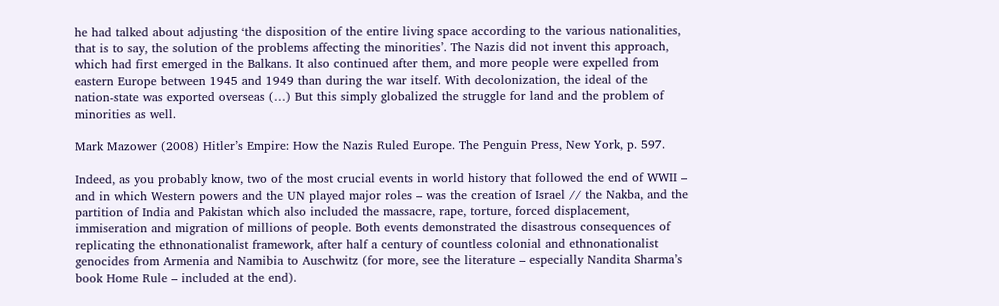he had talked about adjusting ‘the disposition of the entire living space according to the various nationalities, that is to say, the solution of the problems affecting the minorities’. The Nazis did not invent this approach, which had first emerged in the Balkans. It also continued after them, and more people were expelled from eastern Europe between 1945 and 1949 than during the war itself. With decolonization, the ideal of the nation-state was exported overseas (…) But this simply globalized the struggle for land and the problem of minorities as well.

Mark Mazower (2008) Hitler’s Empire: How the Nazis Ruled Europe. The Penguin Press, New York, p. 597.

Indeed, as you probably know, two of the most crucial events in world history that followed the end of WWII – and in which Western powers and the UN played major roles – was the creation of Israel // the Nakba, and the partition of India and Pakistan which also included the massacre, rape, torture, forced displacement, immiseration and migration of millions of people. Both events demonstrated the disastrous consequences of replicating the ethnonationalist framework, after half a century of countless colonial and ethnonationalist genocides from Armenia and Namibia to Auschwitz (for more, see the literature – especially Nandita Sharma’s book Home Rule – included at the end).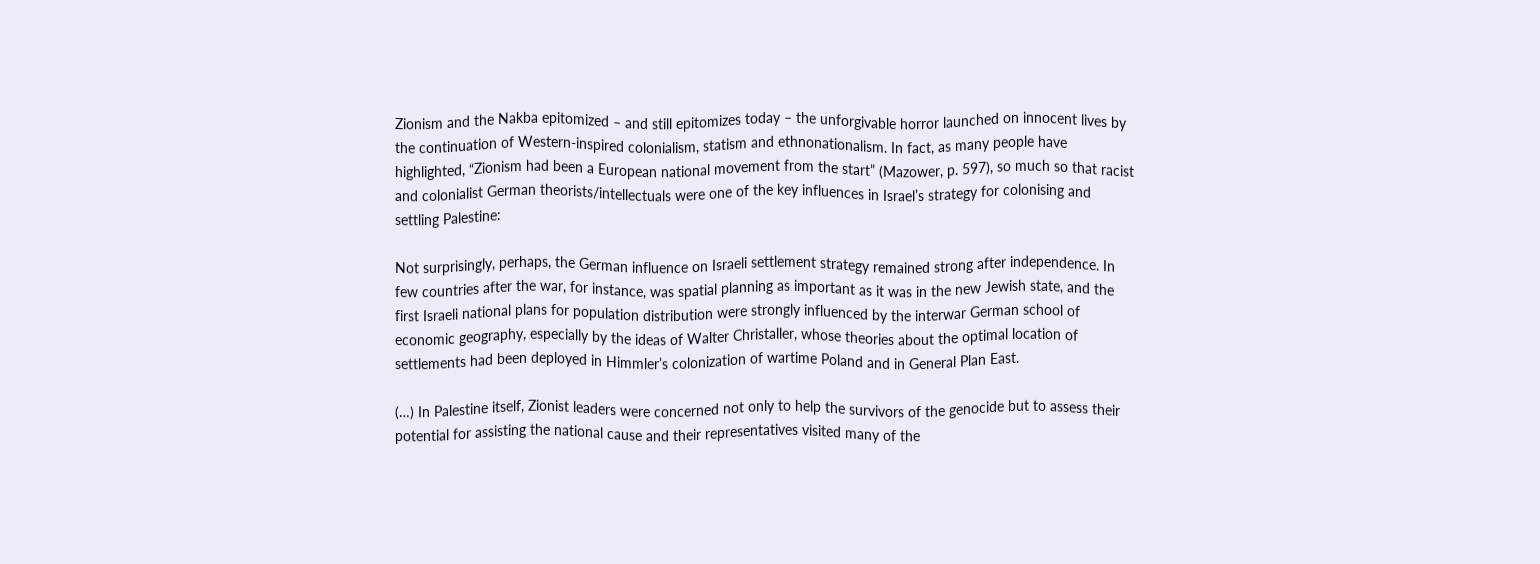Zionism and the Nakba epitomized – and still epitomizes today – the unforgivable horror launched on innocent lives by the continuation of Western-inspired colonialism, statism and ethnonationalism. In fact, as many people have highlighted, “Zionism had been a European national movement from the start” (Mazower, p. 597), so much so that racist and colonialist German theorists/intellectuals were one of the key influences in Israel’s strategy for colonising and settling Palestine:

Not surprisingly, perhaps, the German influence on Israeli settlement strategy remained strong after independence. In few countries after the war, for instance, was spatial planning as important as it was in the new Jewish state, and the first Israeli national plans for population distribution were strongly influenced by the interwar German school of economic geography, especially by the ideas of Walter Christaller, whose theories about the optimal location of settlements had been deployed in Himmler’s colonization of wartime Poland and in General Plan East.

(…) In Palestine itself, Zionist leaders were concerned not only to help the survivors of the genocide but to assess their potential for assisting the national cause and their representatives visited many of the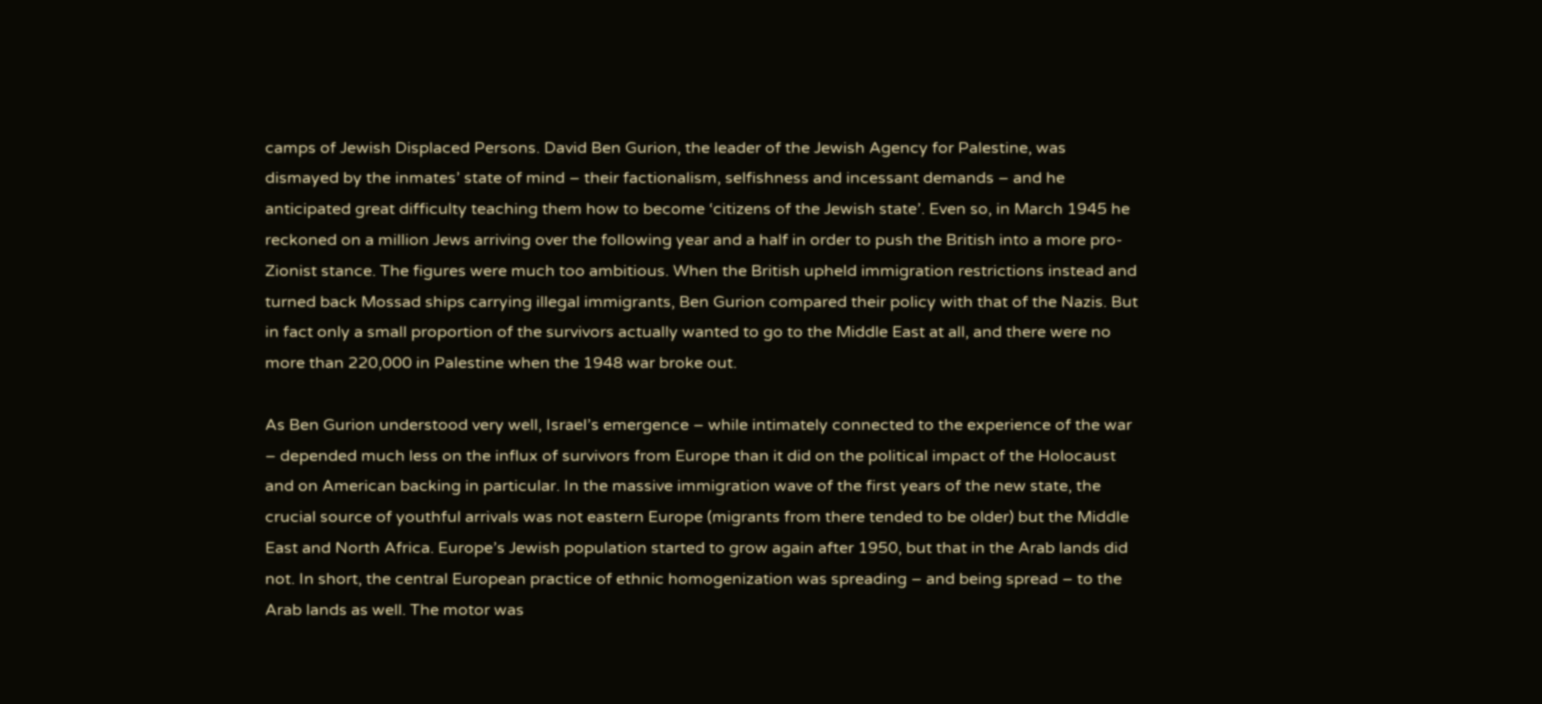camps of Jewish Displaced Persons. David Ben Gurion, the leader of the Jewish Agency for Palestine, was dismayed by the inmates’ state of mind – their factionalism, selfishness and incessant demands – and he anticipated great difficulty teaching them how to become ‘citizens of the Jewish state’. Even so, in March 1945 he reckoned on a million Jews arriving over the following year and a half in order to push the British into a more pro-Zionist stance. The figures were much too ambitious. When the British upheld immigration restrictions instead and turned back Mossad ships carrying illegal immigrants, Ben Gurion compared their policy with that of the Nazis. But in fact only a small proportion of the survivors actually wanted to go to the Middle East at all, and there were no more than 220,000 in Palestine when the 1948 war broke out.

As Ben Gurion understood very well, Israel’s emergence – while intimately connected to the experience of the war – depended much less on the influx of survivors from Europe than it did on the political impact of the Holocaust and on American backing in particular. In the massive immigration wave of the first years of the new state, the crucial source of youthful arrivals was not eastern Europe (migrants from there tended to be older) but the Middle East and North Africa. Europe’s Jewish population started to grow again after 1950, but that in the Arab lands did not. In short, the central European practice of ethnic homogenization was spreading – and being spread – to the Arab lands as well. The motor was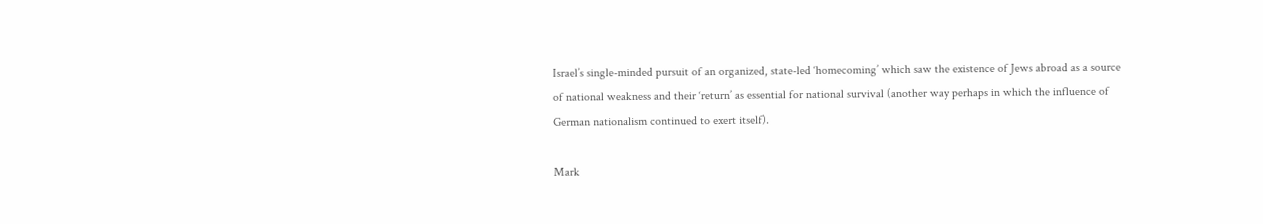Israel’s single-minded pursuit of an organized, state-led ‘homecoming’ which saw the existence of Jews abroad as a source of national weakness and their ‘return’ as essential for national survival (another way perhaps in which the influence of German nationalism continued to exert itself).

Mark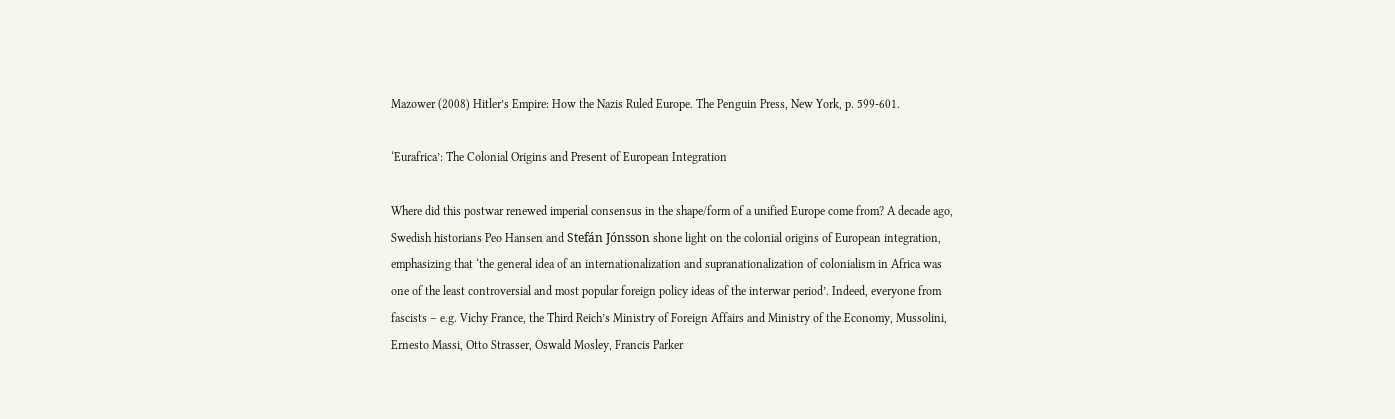Mazower (2008) Hitler’s Empire: How the Nazis Ruled Europe. The Penguin Press, New York, p. 599-601.

‘Eurafrica’: The Colonial Origins and Present of European Integration

Where did this postwar renewed imperial consensus in the shape/form of a unified Europe come from? A decade ago, Swedish historians Peo Hansen and Stefán Jónsson shone light on the colonial origins of European integration, emphasizing that ‘the general idea of an internationalization and supranationalization of colonialism in Africa was one of the least controversial and most popular foreign policy ideas of the interwar period’. Indeed, everyone from fascists – e.g. Vichy France, the Third Reich’s Ministry of Foreign Affairs and Ministry of the Economy, Mussolini, Ernesto Massi, Otto Strasser, Oswald Mosley, Francis Parker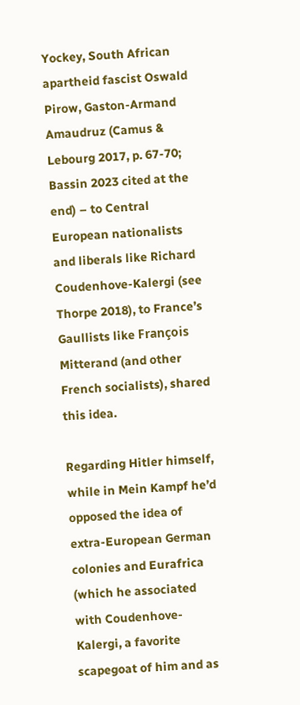Yockey, South African apartheid fascist Oswald Pirow, Gaston-Armand Amaudruz (Camus & Lebourg 2017, p. 67-70; Bassin 2023 cited at the end) – to Central European nationalists and liberals like Richard Coudenhove-Kalergi (see Thorpe 2018), to France’s Gaullists like François Mitterand (and other French socialists), shared this idea.

Regarding Hitler himself, while in Mein Kampf he’d opposed the idea of extra-European German colonies and Eurafrica (which he associated with Coudenhove-Kalergi, a favorite scapegoat of him and as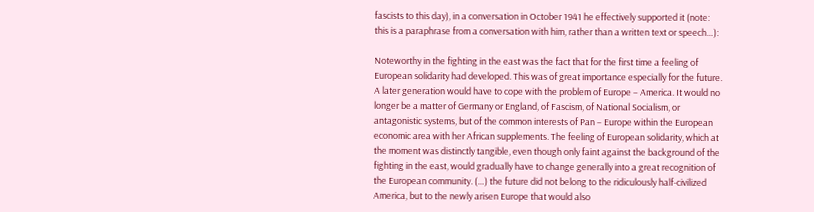fascists to this day), in a conversation in October 1941 he effectively supported it (note: this is a paraphrase from a conversation with him, rather than a written text or speech…):

Noteworthy in the fighting in the east was the fact that for the first time a feeling of European solidarity had developed. This was of great importance especially for the future. A later generation would have to cope with the problem of Europe – America. It would no longer be a matter of Germany or England, of Fascism, of National Socialism, or antagonistic systems, but of the common interests of Pan – Europe within the European economic area with her African supplements. The feeling of European solidarity, which at the moment was distinctly tangible, even though only faint against the background of the fighting in the east, would gradually have to change generally into a great recognition of the European community. (…) the future did not belong to the ridiculously half-civilized America, but to the newly arisen Europe that would also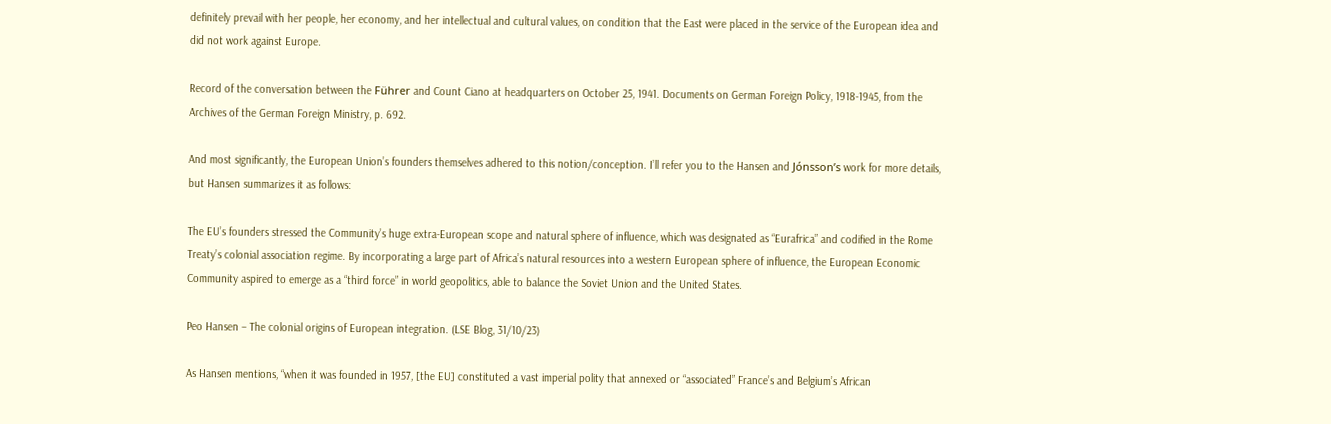definitely prevail with her people, her economy, and her intellectual and cultural values, on condition that the East were placed in the service of the European idea and did not work against Europe.

Record of the conversation between the Führer and Count Ciano at headquarters on October 25, 1941. Documents on German Foreign Policy, 1918-1945, from the Archives of the German Foreign Ministry, p. 692.

And most significantly, the European Union’s founders themselves adhered to this notion/conception. I’ll refer you to the Hansen and Jónsson’s work for more details, but Hansen summarizes it as follows:

The EU’s founders stressed the Community’s huge extra-European scope and natural sphere of influence, which was designated as “Eurafrica” and codified in the Rome Treaty’s colonial association regime. By incorporating a large part of Africa’s natural resources into a western European sphere of influence, the European Economic Community aspired to emerge as a “third force” in world geopolitics, able to balance the Soviet Union and the United States.

Peo Hansen – The colonial origins of European integration. (LSE Blog, 31/10/23)

As Hansen mentions, “when it was founded in 1957, [the EU] constituted a vast imperial polity that annexed or “associated” France’s and Belgium’s African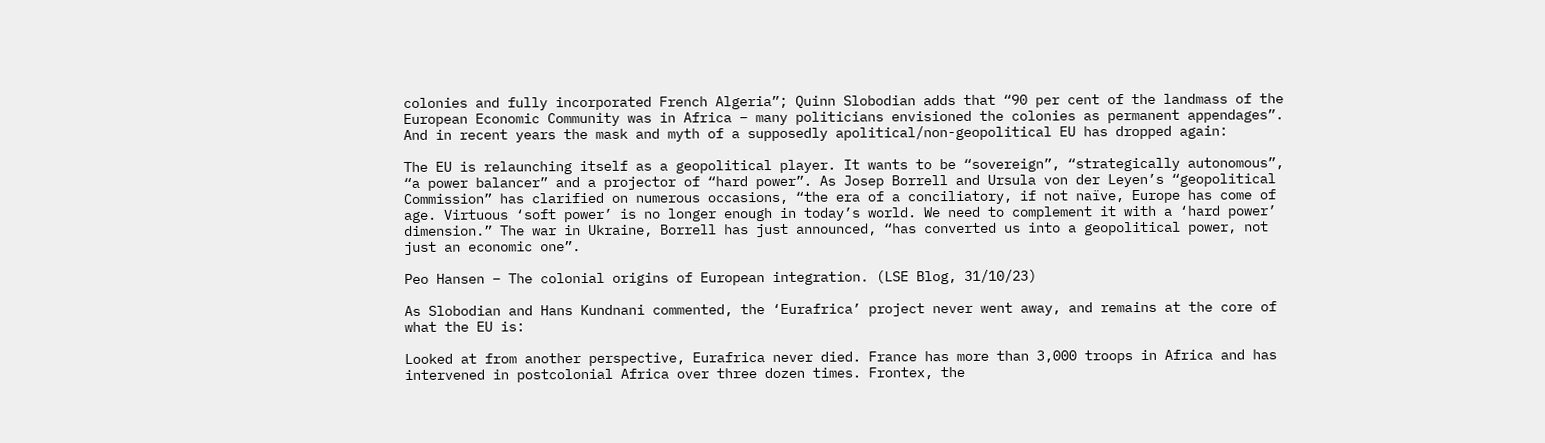colonies and fully incorporated French Algeria”; Quinn Slobodian adds that “90 per cent of the landmass of the European Economic Community was in Africa – many politicians envisioned the colonies as permanent appendages”. And in recent years the mask and myth of a supposedly apolitical/non-geopolitical EU has dropped again:

The EU is relaunching itself as a geopolitical player. It wants to be “sovereign”, “strategically autonomous”, “a power balancer” and a projector of “hard power”. As Josep Borrell and Ursula von der Leyen’s “geopolitical Commission” has clarified on numerous occasions, “the era of a conciliatory, if not naïve, Europe has come of age. Virtuous ‘soft power’ is no longer enough in today’s world. We need to complement it with a ‘hard power’ dimension.” The war in Ukraine, Borrell has just announced, “has converted us into a geopolitical power, not just an economic one”.

Peo Hansen – The colonial origins of European integration. (LSE Blog, 31/10/23)

As Slobodian and Hans Kundnani commented, the ‘Eurafrica’ project never went away, and remains at the core of what the EU is:

Looked at from another perspective, Eurafrica never died. France has more than 3,000 troops in Africa and has intervened in postcolonial Africa over three dozen times. Frontex, the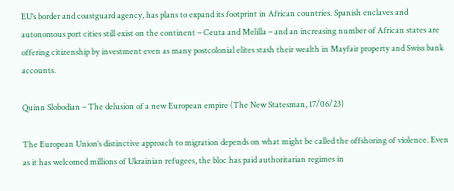EU’s border and coastguard agency, has plans to expand its footprint in African countries. Spanish enclaves and autonomous port cities still exist on the continent – Ceuta and Melilla – and an increasing number of African states are offering citizenship by investment even as many postcolonial elites stash their wealth in Mayfair property and Swiss bank accounts.

Quinn Slobodian – The delusion of a new European empire (The New Statesman, 17/06/23)

The European Union’s distinctive approach to migration depends on what might be called the offshoring of violence. Even as it has welcomed millions of Ukrainian refugees, the bloc has paid authoritarian regimes in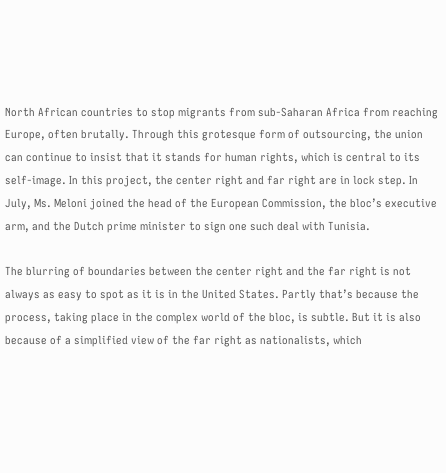North African countries to stop migrants from sub-Saharan Africa from reaching Europe, often brutally. Through this grotesque form of outsourcing, the union can continue to insist that it stands for human rights, which is central to its self-image. In this project, the center right and far right are in lock step. In July, Ms. Meloni joined the head of the European Commission, the bloc’s executive arm, and the Dutch prime minister to sign one such deal with Tunisia.

The blurring of boundaries between the center right and the far right is not always as easy to spot as it is in the United States. Partly that’s because the process, taking place in the complex world of the bloc, is subtle. But it is also because of a simplified view of the far right as nationalists, which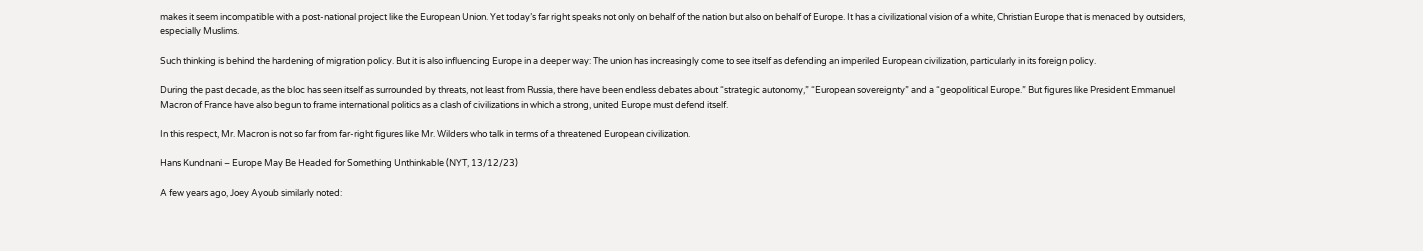makes it seem incompatible with a post-national project like the European Union. Yet today’s far right speaks not only on behalf of the nation but also on behalf of Europe. It has a civilizational vision of a white, Christian Europe that is menaced by outsiders, especially Muslims.

Such thinking is behind the hardening of migration policy. But it is also influencing Europe in a deeper way: The union has increasingly come to see itself as defending an imperiled European civilization, particularly in its foreign policy.

During the past decade, as the bloc has seen itself as surrounded by threats, not least from Russia, there have been endless debates about “strategic autonomy,” “European sovereignty” and a “geopolitical Europe.” But figures like President Emmanuel Macron of France have also begun to frame international politics as a clash of civilizations in which a strong, united Europe must defend itself.

In this respect, Mr. Macron is not so far from far-right figures like Mr. Wilders who talk in terms of a threatened European civilization.

Hans Kundnani – Europe May Be Headed for Something Unthinkable (NYT, 13/12/23)

A few years ago, Joey Ayoub similarly noted: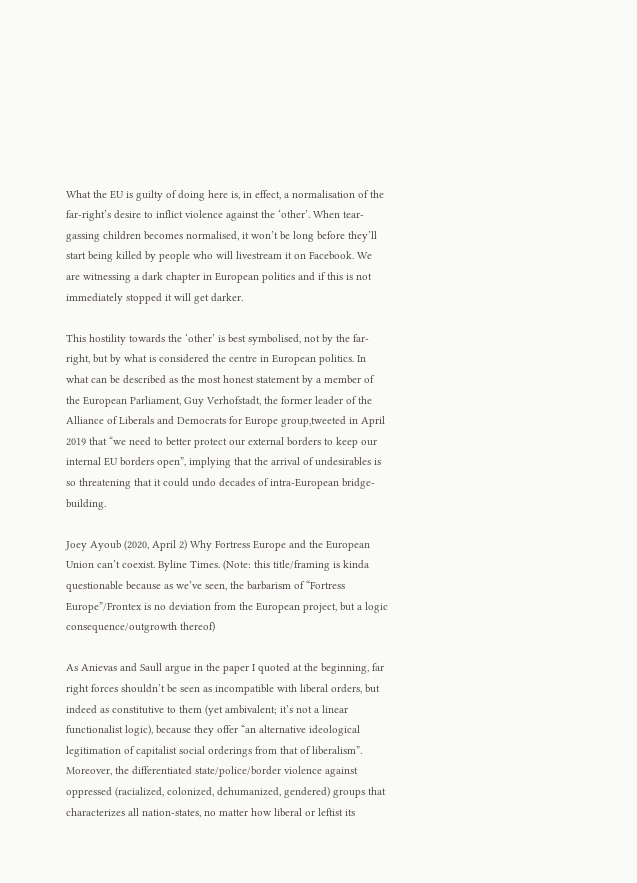What the EU is guilty of doing here is, in effect, a normalisation of the far-right’s desire to inflict violence against the ‘other’. When tear-gassing children becomes normalised, it won’t be long before they’ll start being killed by people who will livestream it on Facebook. We are witnessing a dark chapter in European politics and if this is not immediately stopped it will get darker.

This hostility towards the ‘other’ is best symbolised, not by the far-right, but by what is considered the centre in European politics. In what can be described as the most honest statement by a member of the European Parliament, Guy Verhofstadt, the former leader of the Alliance of Liberals and Democrats for Europe group,tweeted in April 2019 that “we need to better protect our external borders to keep our internal EU borders open”, implying that the arrival of undesirables is so threatening that it could undo decades of intra-European bridge-building.

Joey Ayoub (2020, April 2) Why Fortress Europe and the European Union can’t coexist. Byline Times. (Note: this title/framing is kinda questionable because as we’ve seen, the barbarism of “Fortress Europe”/Frontex is no deviation from the European project, but a logic consequence/outgrowth thereof)

As Anievas and Saull argue in the paper I quoted at the beginning, far right forces shouldn’t be seen as incompatible with liberal orders, but indeed as constitutive to them (yet ambivalent; it’s not a linear functionalist logic), because they offer “an alternative ideological legitimation of capitalist social orderings from that of liberalism”. Moreover, the differentiated state/police/border violence against oppressed (racialized, colonized, dehumanized, gendered) groups that characterizes all nation-states, no matter how liberal or leftist its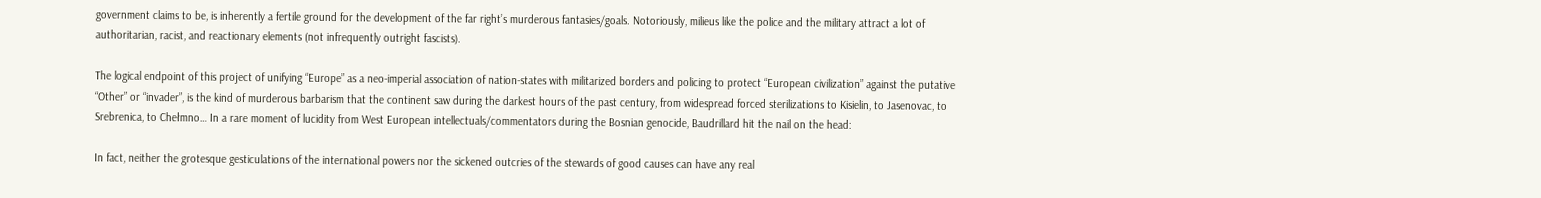government claims to be, is inherently a fertile ground for the development of the far right’s murderous fantasies/goals. Notoriously, milieus like the police and the military attract a lot of authoritarian, racist, and reactionary elements (not infrequently outright fascists).

The logical endpoint of this project of unifying “Europe” as a neo-imperial association of nation-states with militarized borders and policing to protect “European civilization” against the putative “Other” or “invader”, is the kind of murderous barbarism that the continent saw during the darkest hours of the past century, from widespread forced sterilizations to Kisielin, to Jasenovac, to Srebrenica, to Chełmno… In a rare moment of lucidity from West European intellectuals/commentators during the Bosnian genocide, Baudrillard hit the nail on the head:

In fact, neither the grotesque gesticulations of the international powers nor the sickened outcries of the stewards of good causes can have any real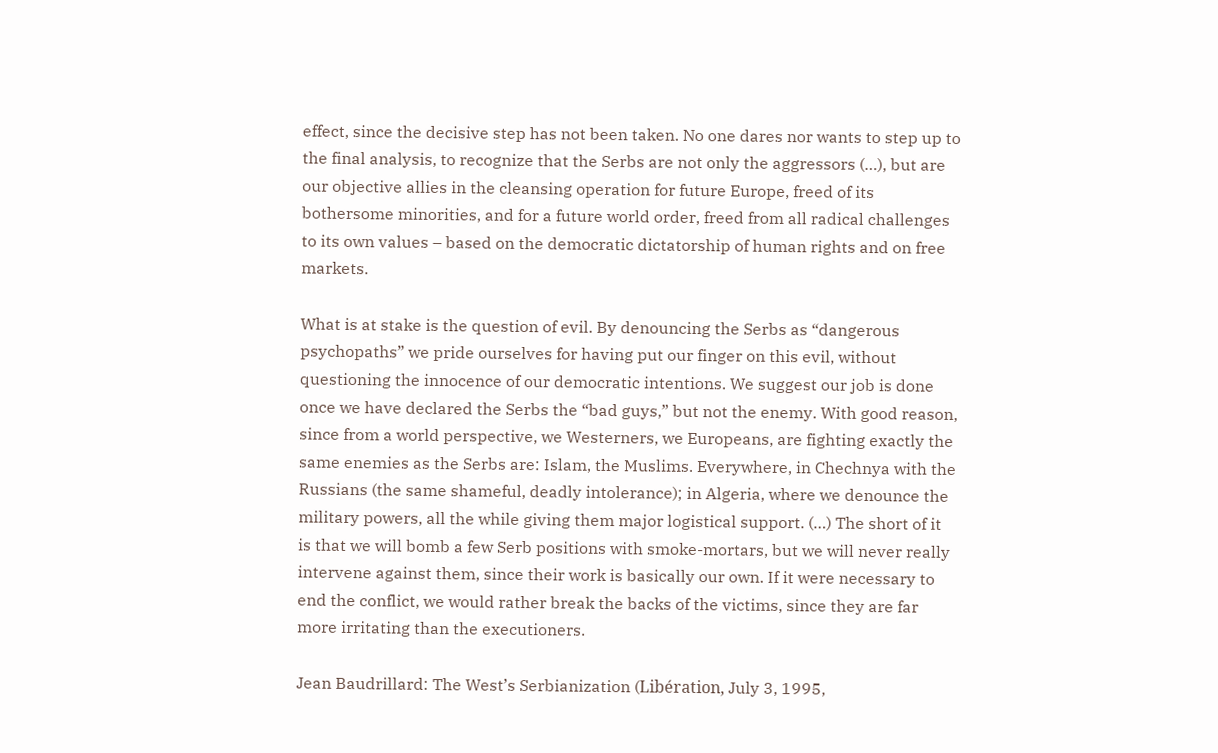effect, since the decisive step has not been taken. No one dares nor wants to step up to the final analysis, to recognize that the Serbs are not only the aggressors (…), but are our objective allies in the cleansing operation for future Europe, freed of its bothersome minorities, and for a future world order, freed from all radical challenges to its own values – based on the democratic dictatorship of human rights and on free markets.

What is at stake is the question of evil. By denouncing the Serbs as “dangerous psychopaths” we pride ourselves for having put our finger on this evil, without questioning the innocence of our democratic intentions. We suggest our job is done once we have declared the Serbs the “bad guys,” but not the enemy. With good reason, since from a world perspective, we Westerners, we Europeans, are fighting exactly the same enemies as the Serbs are: Islam, the Muslims. Everywhere, in Chechnya with the Russians (the same shameful, deadly intolerance); in Algeria, where we denounce the military powers, all the while giving them major logistical support. (…) The short of it is that we will bomb a few Serb positions with smoke-mortars, but we will never really intervene against them, since their work is basically our own. If it were necessary to end the conflict, we would rather break the backs of the victims, since they are far more irritating than the executioners.

Jean Baudrillard: The West’s Serbianization (Libération, July 3, 1995,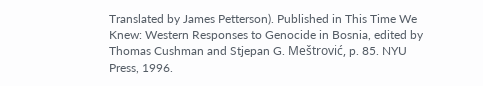Translated by James Petterson). Published in This Time We Knew: Western Responses to Genocide in Bosnia, edited by Thomas Cushman and Stjepan G. Meštrović, p. 85. NYU Press, 1996.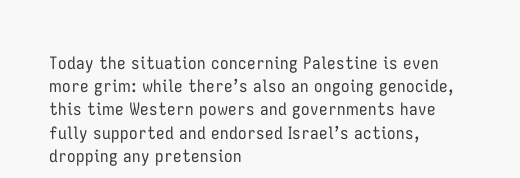Today the situation concerning Palestine is even more grim: while there’s also an ongoing genocide, this time Western powers and governments have fully supported and endorsed Israel’s actions, dropping any pretension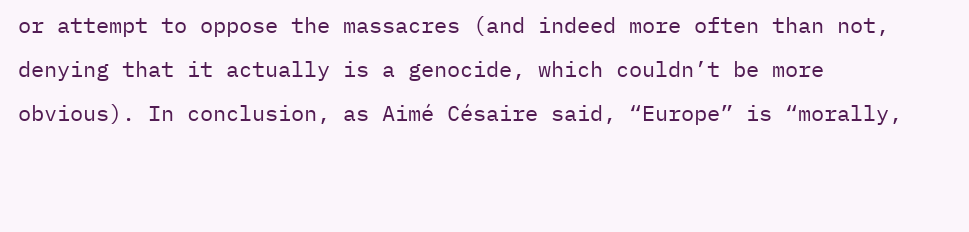or attempt to oppose the massacres (and indeed more often than not, denying that it actually is a genocide, which couldn’t be more obvious). In conclusion, as Aimé Césaire said, “Europe” is “morally,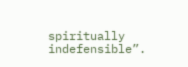spiritually indefensible”.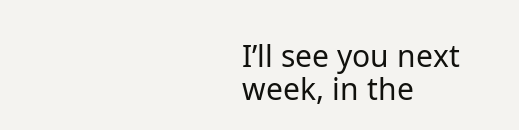I’ll see you next week, in the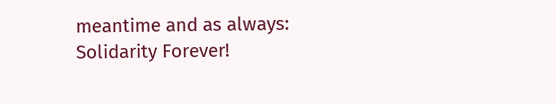meantime and as always: Solidarity Forever!